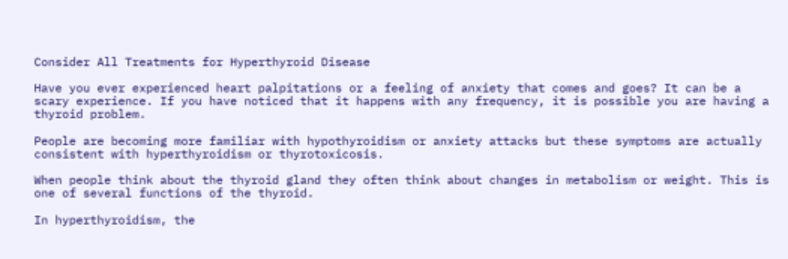Consider All Treatments for Hyperthyroid Disease

Have you ever experienced heart palpitations or a feeling of anxiety that comes and goes? It can be a scary experience. If you have noticed that it happens with any frequency, it is possible you are having a thyroid problem.

People are becoming more familiar with hypothyroidism or anxiety attacks but these symptoms are actually consistent with hyperthyroidism or thyrotoxicosis.

When people think about the thyroid gland they often think about changes in metabolism or weight. This is one of several functions of the thyroid.

In hyperthyroidism, the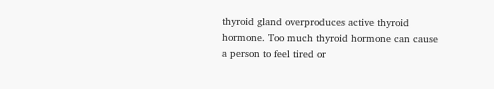thyroid gland overproduces active thyroid hormone. Too much thyroid hormone can cause a person to feel tired or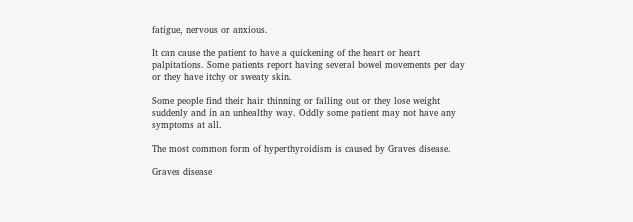fatigue, nervous or anxious.

It can cause the patient to have a quickening of the heart or heart palpitations. Some patients report having several bowel movements per day or they have itchy or sweaty skin.

Some people find their hair thinning or falling out or they lose weight suddenly and in an unhealthy way. Oddly some patient may not have any symptoms at all.

The most common form of hyperthyroidism is caused by Graves disease.

Graves disease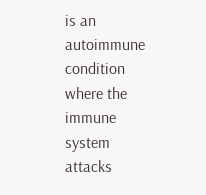is an autoimmune condition where the immune system attacks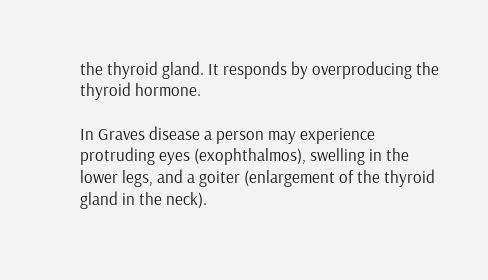the thyroid gland. It responds by overproducing the thyroid hormone.

In Graves disease a person may experience protruding eyes (exophthalmos), swelling in the lower legs, and a goiter (enlargement of the thyroid gland in the neck).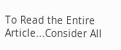To Read the Entire Article...Consider All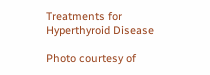Treatments for Hyperthyroid Disease

Photo courtesy of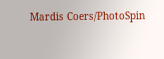Mardis Coers/PhotoSpin